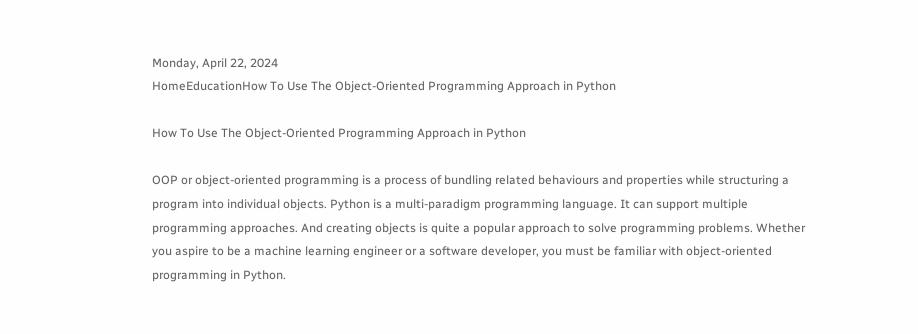Monday, April 22, 2024
HomeEducationHow To Use The Object-Oriented Programming Approach in Python

How To Use The Object-Oriented Programming Approach in Python

OOP or object-oriented programming is a process of bundling related behaviours and properties while structuring a program into individual objects. Python is a multi-paradigm programming language. It can support multiple programming approaches. And creating objects is quite a popular approach to solve programming problems. Whether you aspire to be a machine learning engineer or a software developer, you must be familiar with object-oriented programming in Python.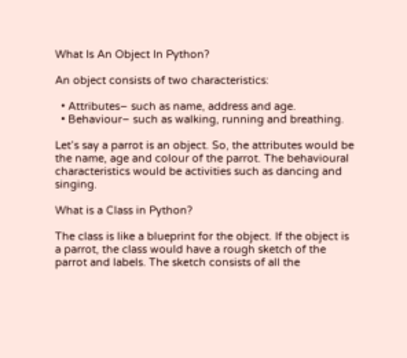What Is An Object In Python?

An object consists of two characteristics:

  • Attributes– such as name, address and age.
  • Behaviour– such as walking, running and breathing.

Let’s say a parrot is an object. So, the attributes would be the name, age and colour of the parrot. The behavioural characteristics would be activities such as dancing and singing.

What is a Class in Python?

The class is like a blueprint for the object. If the object is a parrot, the class would have a rough sketch of the parrot and labels. The sketch consists of all the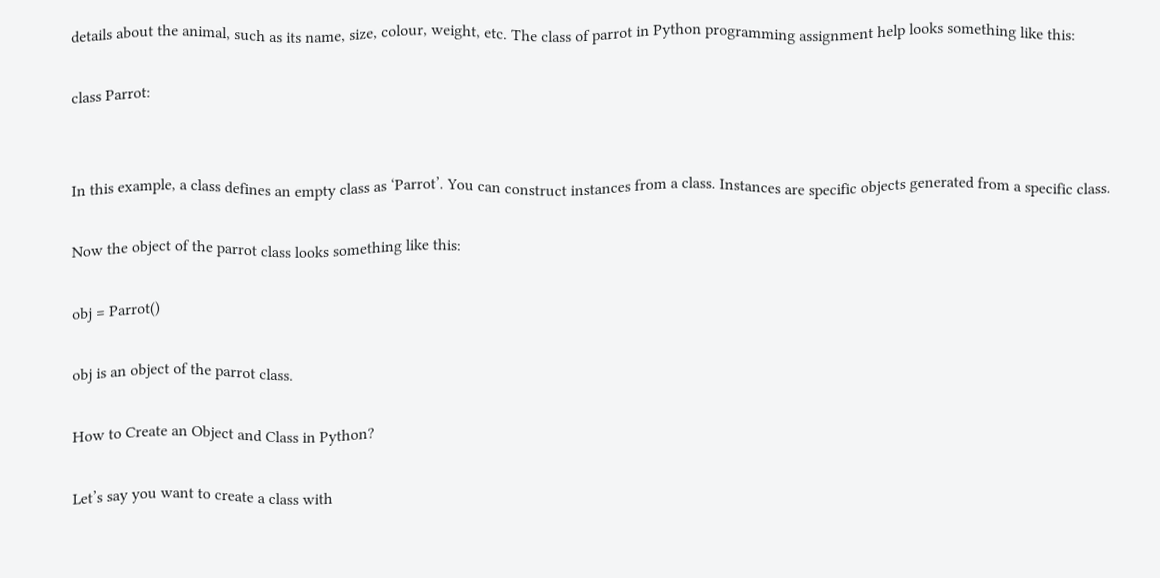details about the animal, such as its name, size, colour, weight, etc. The class of parrot in Python programming assignment help looks something like this:

class Parrot:


In this example, a class defines an empty class as ‘Parrot’. You can construct instances from a class. Instances are specific objects generated from a specific class.

Now the object of the parrot class looks something like this:

obj = Parrot()

obj is an object of the parrot class.

How to Create an Object and Class in Python?

Let’s say you want to create a class with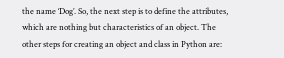the name ‘Dog’. So, the next step is to define the attributes, which are nothing but characteristics of an object. The other steps for creating an object and class in Python are: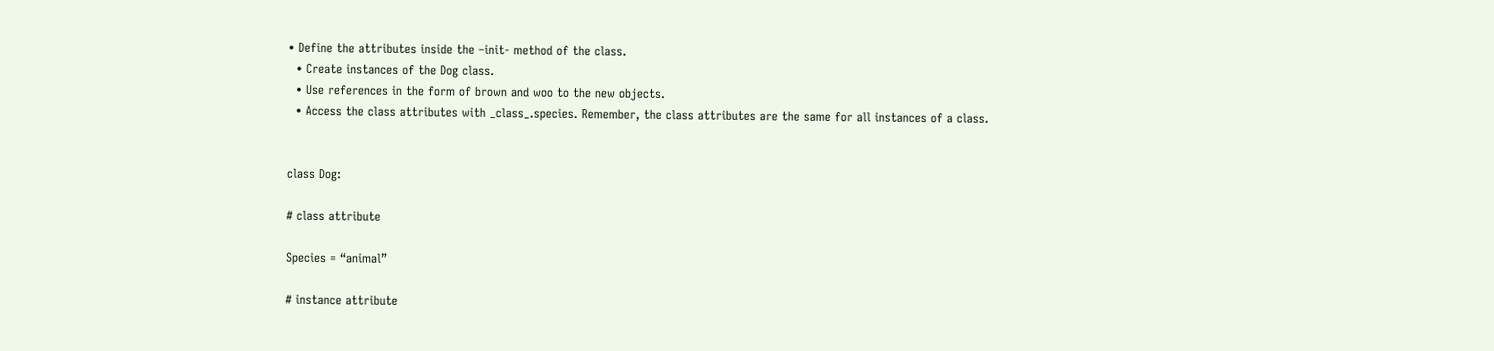• Define the attributes inside the –init- method of the class.
  • Create instances of the Dog class.
  • Use references in the form of brown and woo to the new objects.
  • Access the class attributes with _class_.species. Remember, the class attributes are the same for all instances of a class.


class Dog:

# class attribute

Species = “animal”

# instance attribute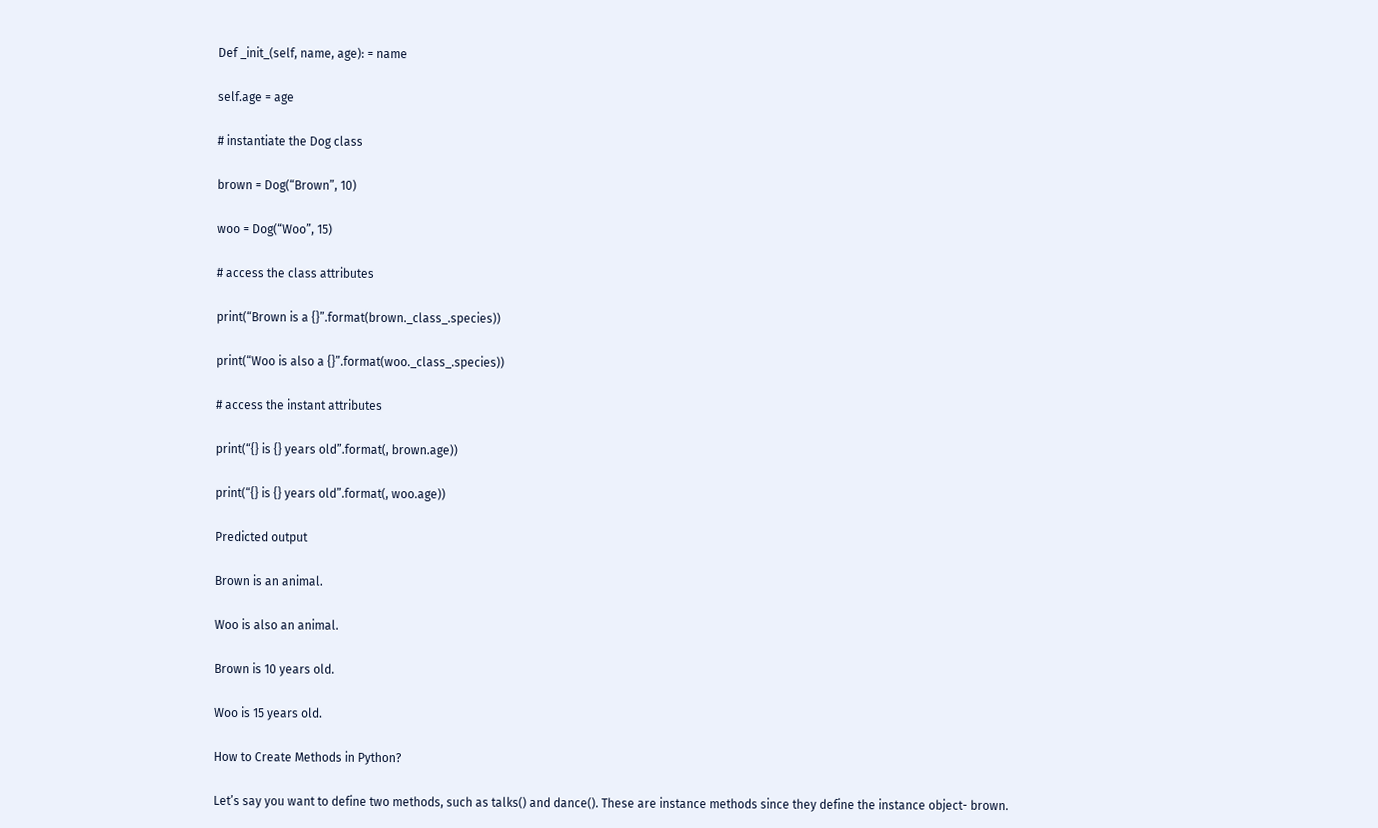Def _init_(self, name, age): = name

self.age = age

# instantiate the Dog class

brown = Dog(“Brown”, 10)

woo = Dog(“Woo”, 15)

# access the class attributes

print(“Brown is a {}”.format(brown._class_.species))

print(“Woo is also a {}”.format(woo._class_.species))

# access the instant attributes

print(“{} is {} years old”.format(, brown.age))

print(“{} is {} years old”.format(, woo.age))

Predicted output

Brown is an animal.

Woo is also an animal.

Brown is 10 years old.

Woo is 15 years old.

How to Create Methods in Python?

Let’s say you want to define two methods, such as talks() and dance(). These are instance methods since they define the instance object- brown.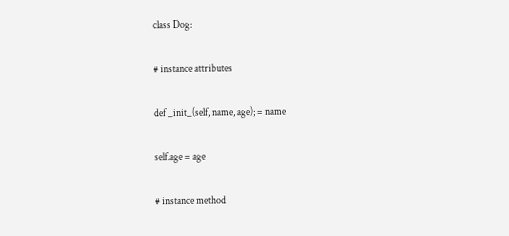class Dog:

# instance attributes

def _init_(self, name, age); = name

self.age = age

# instance method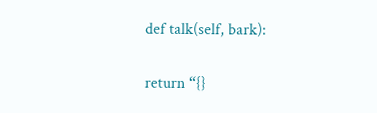def talk(self, bark):

return “{}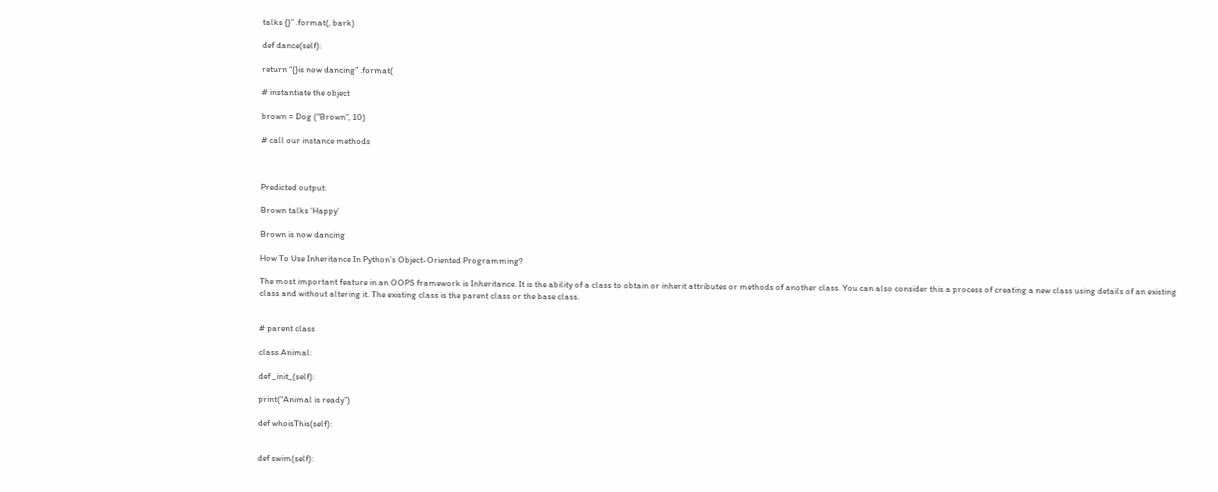talks {}” .format(, bark)

def dance(self):

return “{}is now dancing” .format(

# instantiate the object

brown = Dog (“Brown”, 10)

# call our instance methods



Predicted output:

Brown talks ‘Happy’

Brown is now dancing

How To Use Inheritance In Python’s Object-Oriented Programming?

The most important feature in an OOPS framework is Inheritance. It is the ability of a class to obtain or inherit attributes or methods of another class. You can also consider this a process of creating a new class using details of an existing class and without altering it. The existing class is the parent class or the base class.


# parent class

class Animal:

def _init_(self):

print(“Animal is ready”)

def whoisThis(self):


def swim(self):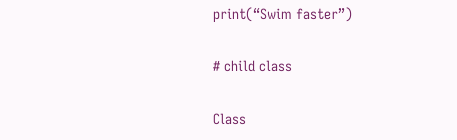print(“Swim faster”)

# child class

Class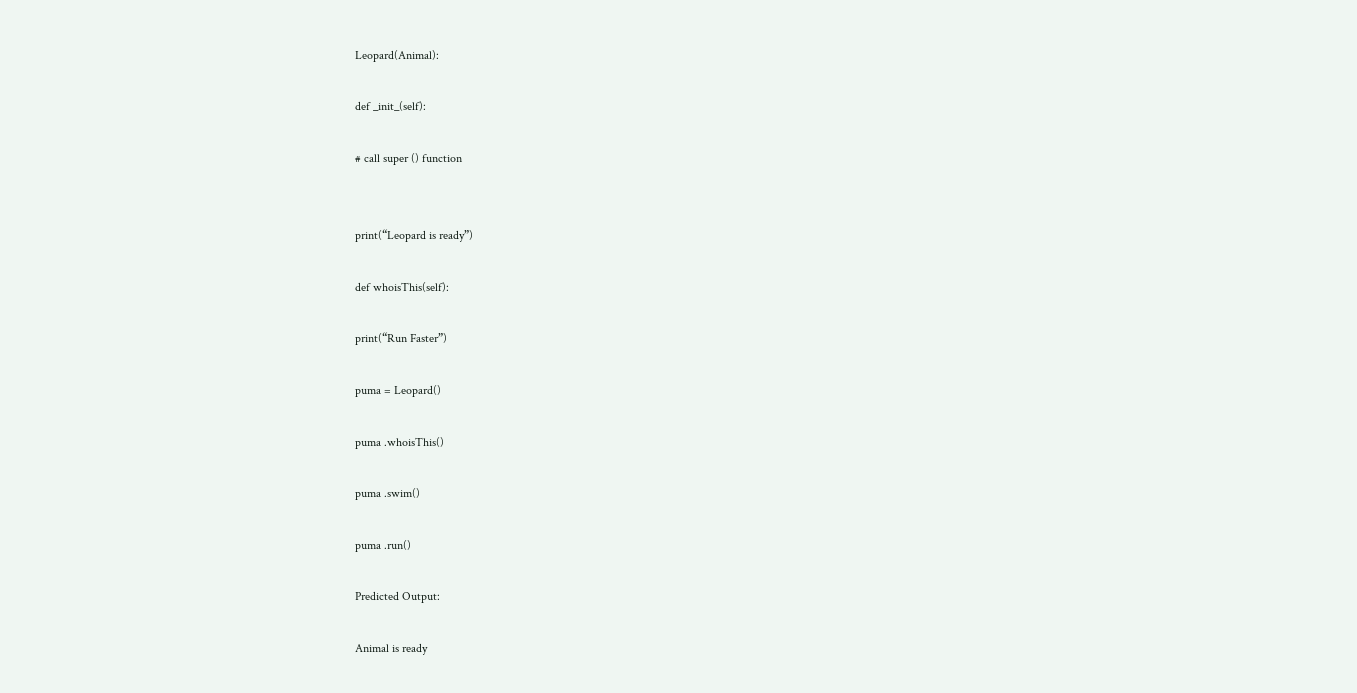Leopard(Animal):

def _init_(self):

# call super () function


print(“Leopard is ready”)

def whoisThis(self):

print(“Run Faster”)

puma = Leopard()

puma .whoisThis()

puma .swim()

puma .run()

Predicted Output:

Animal is ready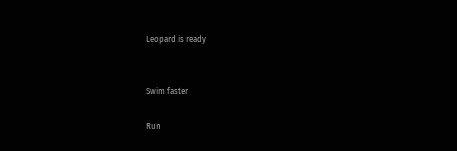Leopard is ready


Swim faster

Run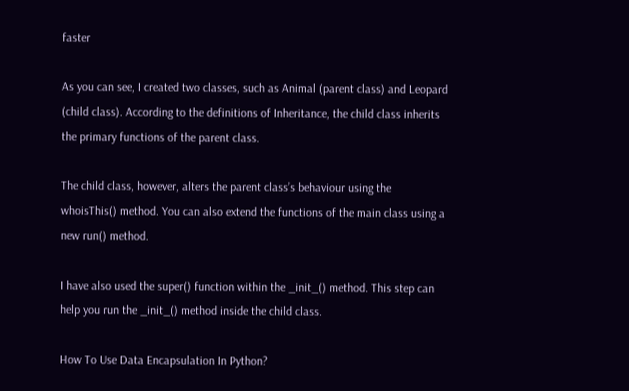faster

As you can see, I created two classes, such as Animal (parent class) and Leopard (child class). According to the definitions of Inheritance, the child class inherits the primary functions of the parent class.

The child class, however, alters the parent class’s behaviour using the whoisThis() method. You can also extend the functions of the main class using a new run() method.

I have also used the super() function within the _init_() method. This step can help you run the _init_() method inside the child class.

How To Use Data Encapsulation In Python?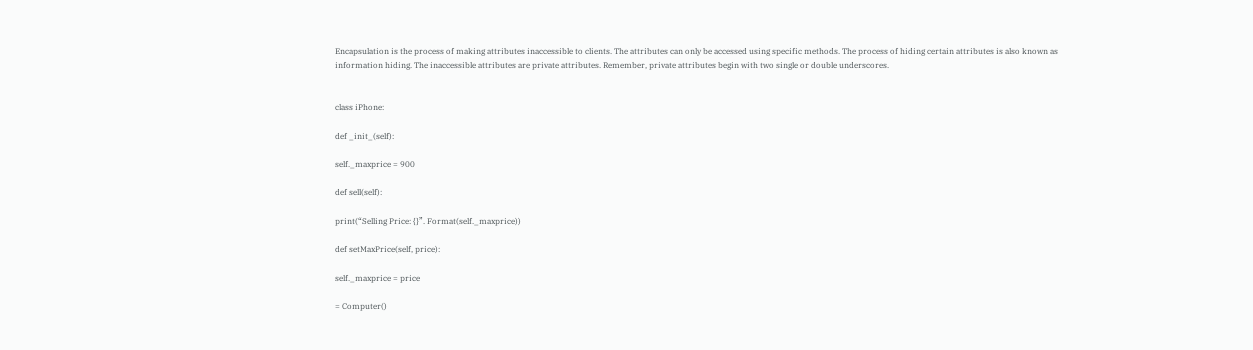Encapsulation is the process of making attributes inaccessible to clients. The attributes can only be accessed using specific methods. The process of hiding certain attributes is also known as information hiding. The inaccessible attributes are private attributes. Remember, private attributes begin with two single or double underscores.


class iPhone:

def _init_(self):

self._maxprice = 900

def sell(self):

print(“Selling Price: {}”. Format(self._maxprice))

def setMaxPrice(self, price):

self._maxprice = price

= Computer()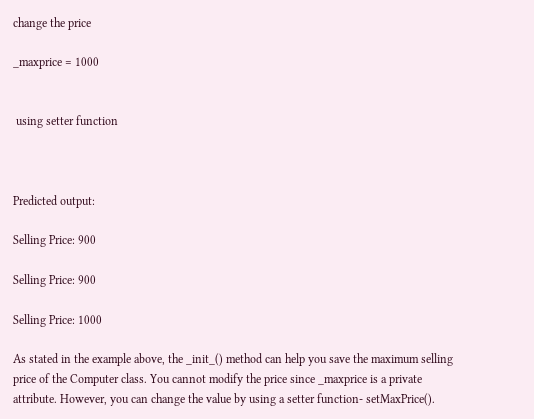change the price

_maxprice = 1000


 using setter function



Predicted output:

Selling Price: 900

Selling Price: 900

Selling Price: 1000

As stated in the example above, the _init_() method can help you save the maximum selling price of the Computer class. You cannot modify the price since _maxprice is a private attribute. However, you can change the value by using a setter function- setMaxPrice().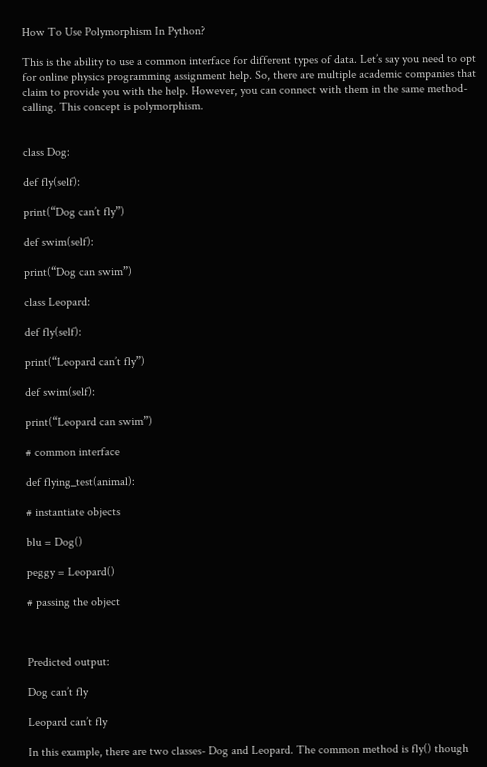How To Use Polymorphism In Python?

This is the ability to use a common interface for different types of data. Let’s say you need to opt for online physics programming assignment help. So, there are multiple academic companies that claim to provide you with the help. However, you can connect with them in the same method- calling. This concept is polymorphism.


class Dog:

def fly(self):

print(“Dog can’t fly”)

def swim(self):

print(“Dog can swim”)

class Leopard:

def fly(self):

print(“Leopard can’t fly”)

def swim(self):

print(“Leopard can swim”)

# common interface

def flying_test(animal):

# instantiate objects

blu = Dog()

peggy = Leopard()

# passing the object



Predicted output:

Dog can’t fly

Leopard can’t fly

In this example, there are two classes- Dog and Leopard. The common method is fly() though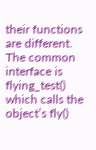their functions are different. The common interface is flying_test() which calls the object’s fly()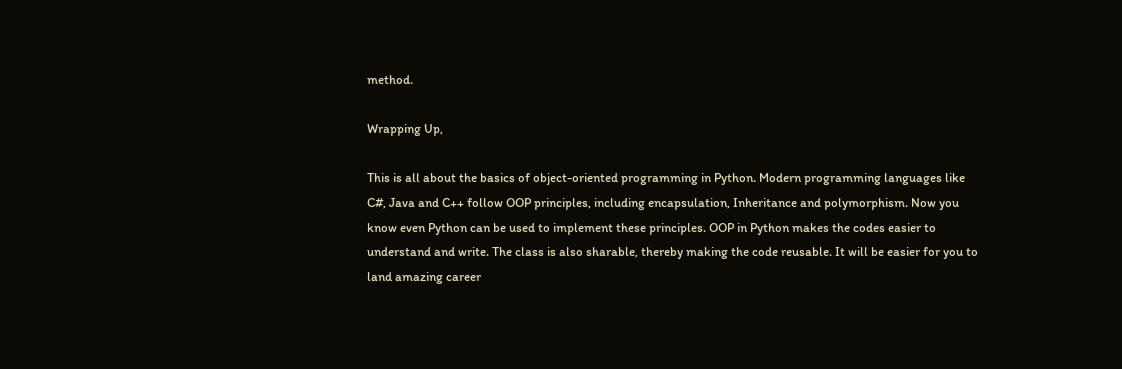method.

Wrapping Up,

This is all about the basics of object-oriented programming in Python. Modern programming languages like C#, Java and C++ follow OOP principles, including encapsulation, Inheritance and polymorphism. Now you know even Python can be used to implement these principles. OOP in Python makes the codes easier to understand and write. The class is also sharable, thereby making the code reusable. It will be easier for you to land amazing career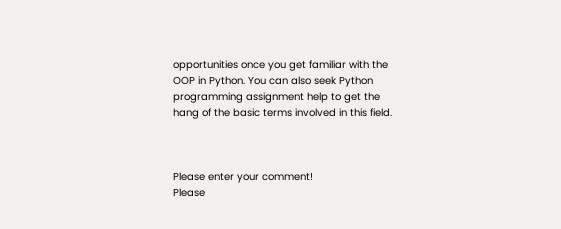opportunities once you get familiar with the OOP in Python. You can also seek Python programming assignment help to get the hang of the basic terms involved in this field.



Please enter your comment!
Please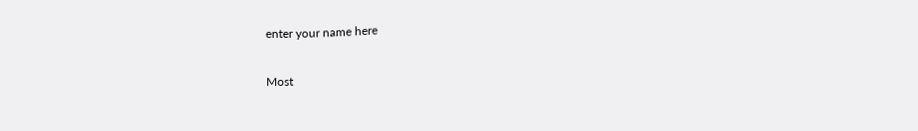enter your name here

Most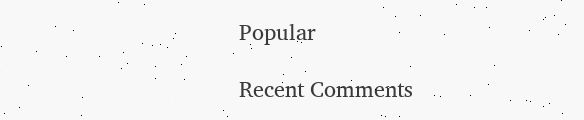Popular

Recent Comments